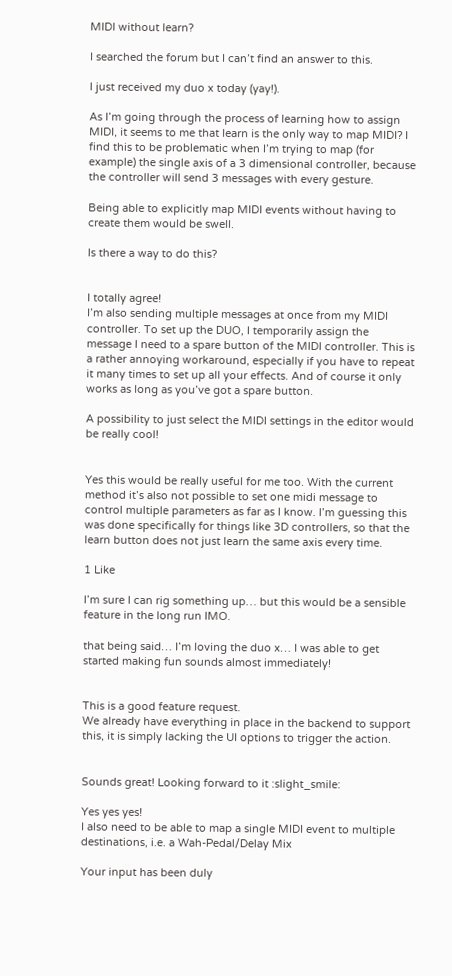MIDI without learn?

I searched the forum but I can’t find an answer to this.

I just received my duo x today (yay!).

As I’m going through the process of learning how to assign MIDI, it seems to me that learn is the only way to map MIDI? I find this to be problematic when I’m trying to map (for example) the single axis of a 3 dimensional controller, because the controller will send 3 messages with every gesture.

Being able to explicitly map MIDI events without having to create them would be swell.

Is there a way to do this?


I totally agree!
I’m also sending multiple messages at once from my MIDI controller. To set up the DUO, I temporarily assign the message I need to a spare button of the MIDI controller. This is a rather annoying workaround, especially if you have to repeat it many times to set up all your effects. And of course it only works as long as you’ve got a spare button.

A possibility to just select the MIDI settings in the editor would be really cool!


Yes this would be really useful for me too. With the current method it’s also not possible to set one midi message to control multiple parameters as far as I know. I’m guessing this was done specifically for things like 3D controllers, so that the learn button does not just learn the same axis every time.

1 Like

I’m sure I can rig something up… but this would be a sensible feature in the long run IMO.

that being said… I’m loving the duo x… I was able to get started making fun sounds almost immediately!


This is a good feature request.
We already have everything in place in the backend to support this, it is simply lacking the UI options to trigger the action.


Sounds great! Looking forward to it :slight_smile:

Yes yes yes!
I also need to be able to map a single MIDI event to multiple destinations, i.e. a Wah-Pedal/Delay Mix

Your input has been duly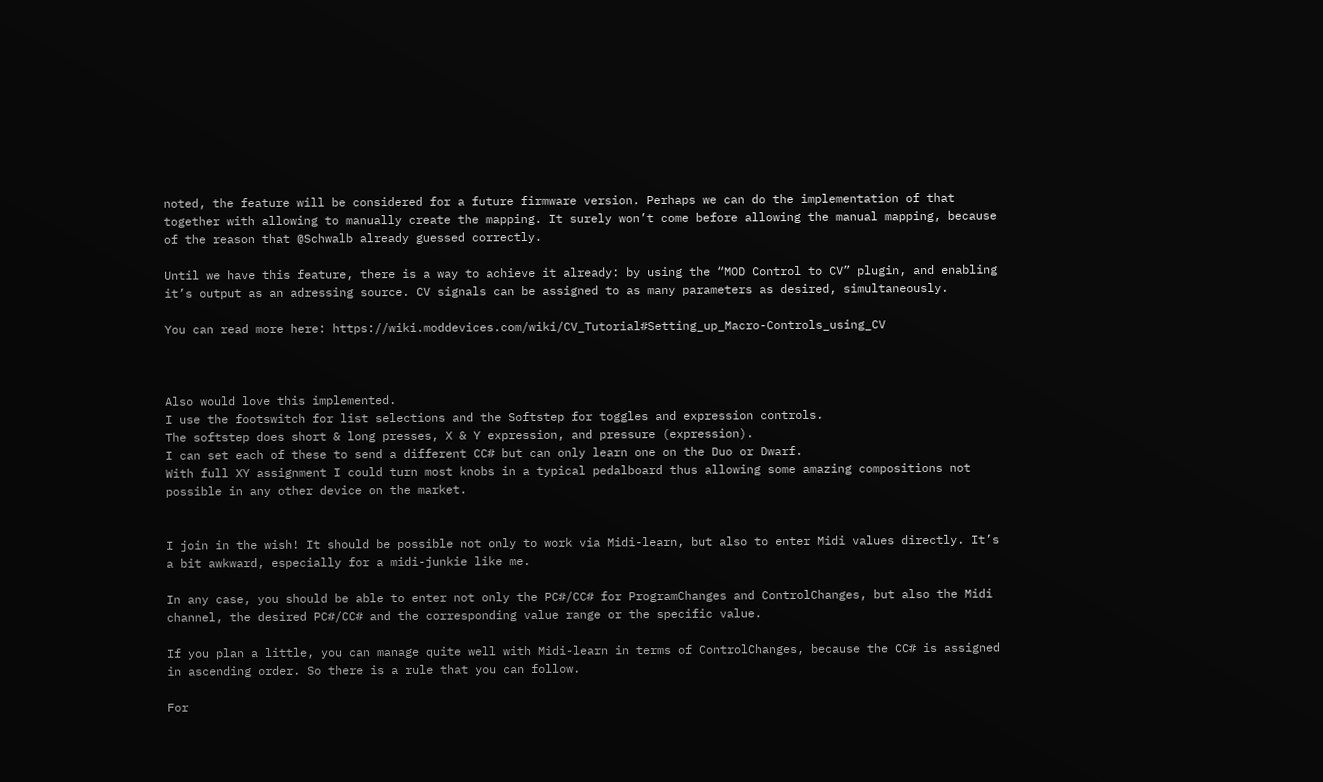noted, the feature will be considered for a future firmware version. Perhaps we can do the implementation of that together with allowing to manually create the mapping. It surely won’t come before allowing the manual mapping, because of the reason that @Schwalb already guessed correctly.

Until we have this feature, there is a way to achieve it already: by using the “MOD Control to CV” plugin, and enabling it’s output as an adressing source. CV signals can be assigned to as many parameters as desired, simultaneously.

You can read more here: https://wiki.moddevices.com/wiki/CV_Tutorial#Setting_up_Macro-Controls_using_CV



Also would love this implemented.
I use the footswitch for list selections and the Softstep for toggles and expression controls.
The softstep does short & long presses, X & Y expression, and pressure (expression).
I can set each of these to send a different CC# but can only learn one on the Duo or Dwarf.
With full XY assignment I could turn most knobs in a typical pedalboard thus allowing some amazing compositions not possible in any other device on the market.


I join in the wish! It should be possible not only to work via Midi-learn, but also to enter Midi values directly. It’s a bit awkward, especially for a midi-junkie like me.

In any case, you should be able to enter not only the PC#/CC# for ProgramChanges and ControlChanges, but also the Midi channel, the desired PC#/CC# and the corresponding value range or the specific value.

If you plan a little, you can manage quite well with Midi-learn in terms of ControlChanges, because the CC# is assigned in ascending order. So there is a rule that you can follow.

For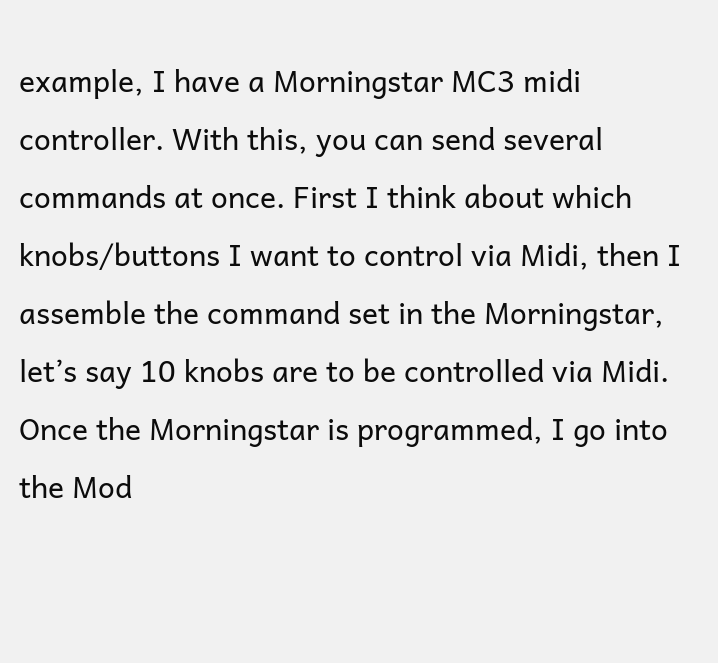example, I have a Morningstar MC3 midi controller. With this, you can send several commands at once. First I think about which knobs/buttons I want to control via Midi, then I assemble the command set in the Morningstar, let’s say 10 knobs are to be controlled via Midi. Once the Morningstar is programmed, I go into the Mod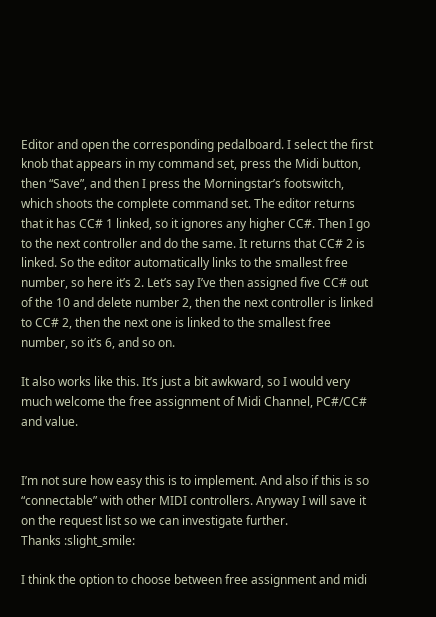Editor and open the corresponding pedalboard. I select the first knob that appears in my command set, press the Midi button, then “Save”, and then I press the Morningstar’s footswitch, which shoots the complete command set. The editor returns that it has CC# 1 linked, so it ignores any higher CC#. Then I go to the next controller and do the same. It returns that CC# 2 is linked. So the editor automatically links to the smallest free number, so here it’s 2. Let’s say I’ve then assigned five CC# out of the 10 and delete number 2, then the next controller is linked to CC# 2, then the next one is linked to the smallest free number, so it’s 6, and so on.

It also works like this. It’s just a bit awkward, so I would very much welcome the free assignment of Midi Channel, PC#/CC# and value.


I’m not sure how easy this is to implement. And also if this is so “connectable” with other MIDI controllers. Anyway I will save it on the request list so we can investigate further.
Thanks :slight_smile:

I think the option to choose between free assignment and midi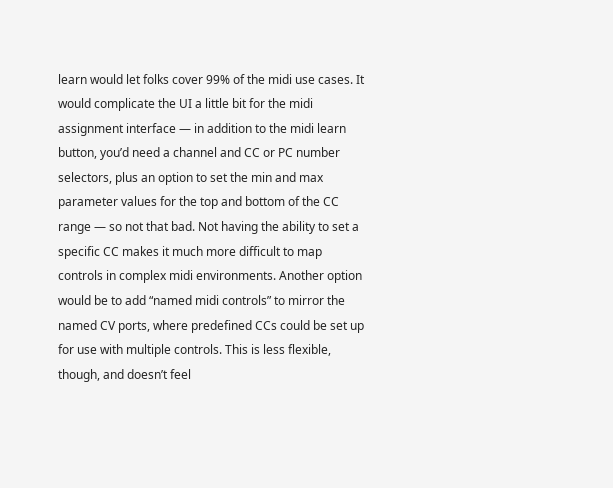learn would let folks cover 99% of the midi use cases. It would complicate the UI a little bit for the midi assignment interface — in addition to the midi learn button, you’d need a channel and CC or PC number selectors, plus an option to set the min and max parameter values for the top and bottom of the CC range — so not that bad. Not having the ability to set a specific CC makes it much more difficult to map controls in complex midi environments. Another option would be to add “named midi controls” to mirror the named CV ports, where predefined CCs could be set up for use with multiple controls. This is less flexible, though, and doesn’t feel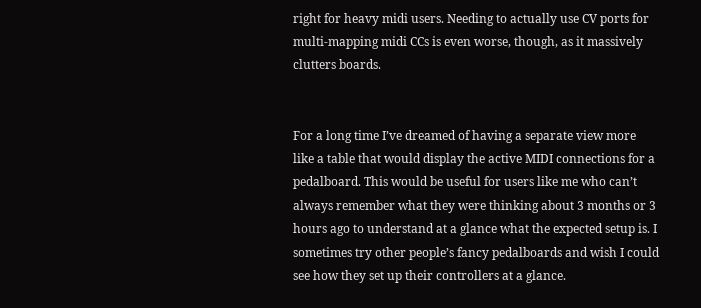right for heavy midi users. Needing to actually use CV ports for multi-mapping midi CCs is even worse, though, as it massively clutters boards.


For a long time I’ve dreamed of having a separate view more like a table that would display the active MIDI connections for a pedalboard. This would be useful for users like me who can’t always remember what they were thinking about 3 months or 3 hours ago to understand at a glance what the expected setup is. I sometimes try other people’s fancy pedalboards and wish I could see how they set up their controllers at a glance.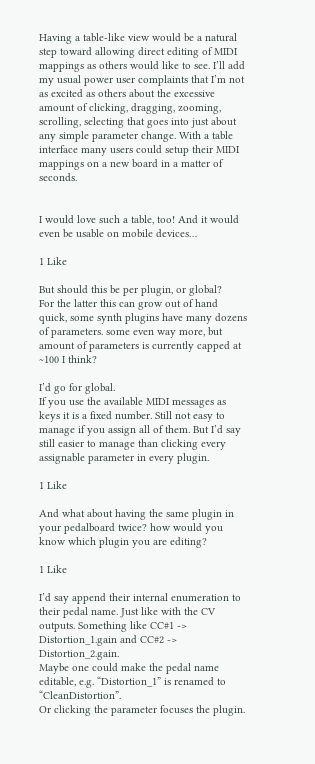Having a table-like view would be a natural step toward allowing direct editing of MIDI mappings as others would like to see. I’ll add my usual power user complaints that I’m not as excited as others about the excessive amount of clicking, dragging, zooming, scrolling, selecting that goes into just about any simple parameter change. With a table interface many users could setup their MIDI mappings on a new board in a matter of seconds.


I would love such a table, too! And it would even be usable on mobile devices…

1 Like

But should this be per plugin, or global?
For the latter this can grow out of hand quick, some synth plugins have many dozens of parameters. some even way more, but amount of parameters is currently capped at ~100 I think?

I’d go for global.
If you use the available MIDI messages as keys it is a fixed number. Still not easy to manage if you assign all of them. But I’d say still easier to manage than clicking every assignable parameter in every plugin.

1 Like

And what about having the same plugin in your pedalboard twice? how would you know which plugin you are editing?

1 Like

I’d say append their internal enumeration to their pedal name. Just like with the CV outputs. Something like CC#1 -> Distortion_1.gain and CC#2 -> Distortion_2.gain.
Maybe one could make the pedal name editable, e.g. “Distortion_1” is renamed to “CleanDistortion”.
Or clicking the parameter focuses the plugin.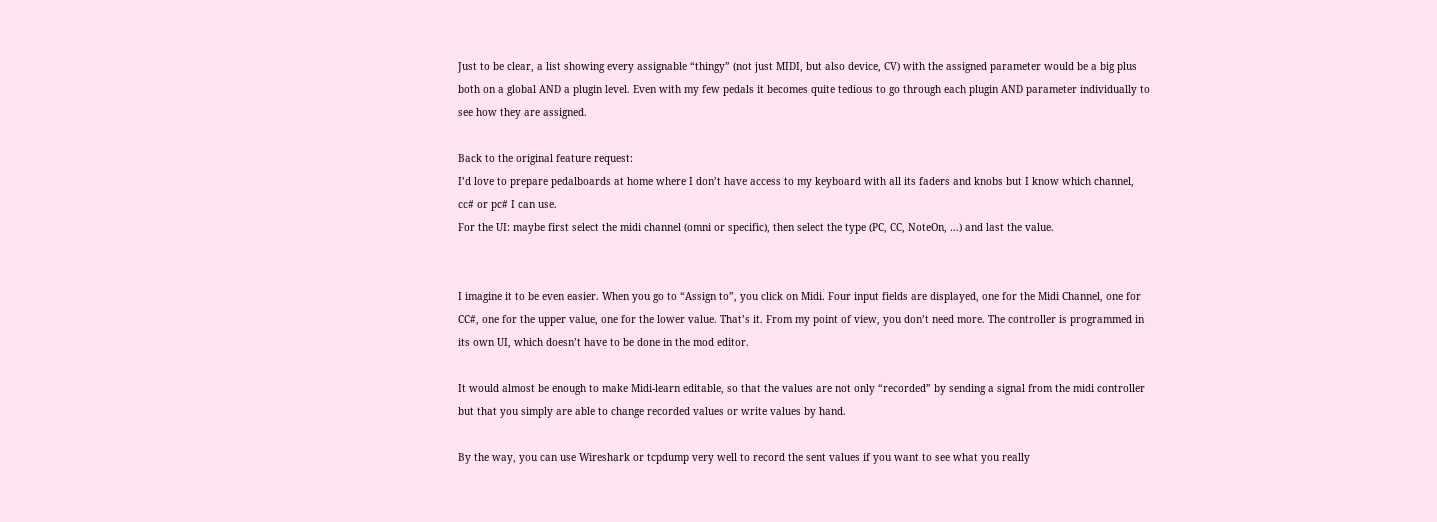Just to be clear, a list showing every assignable “thingy” (not just MIDI, but also device, CV) with the assigned parameter would be a big plus both on a global AND a plugin level. Even with my few pedals it becomes quite tedious to go through each plugin AND parameter individually to see how they are assigned.

Back to the original feature request:
I’d love to prepare pedalboards at home where I don’t have access to my keyboard with all its faders and knobs but I know which channel, cc# or pc# I can use.
For the UI: maybe first select the midi channel (omni or specific), then select the type (PC, CC, NoteOn, …) and last the value.


I imagine it to be even easier. When you go to “Assign to”, you click on Midi. Four input fields are displayed, one for the Midi Channel, one for CC#, one for the upper value, one for the lower value. That’s it. From my point of view, you don’t need more. The controller is programmed in its own UI, which doesn’t have to be done in the mod editor.

It would almost be enough to make Midi-learn editable, so that the values are not only “recorded” by sending a signal from the midi controller but that you simply are able to change recorded values or write values by hand.

By the way, you can use Wireshark or tcpdump very well to record the sent values if you want to see what you really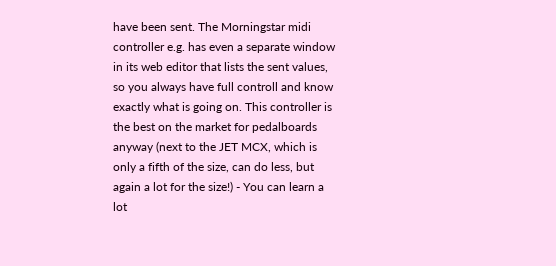have been sent. The Morningstar midi controller e.g. has even a separate window in its web editor that lists the sent values, so you always have full controll and know exactly what is going on. This controller is the best on the market for pedalboards anyway (next to the JET MCX, which is only a fifth of the size, can do less, but again a lot for the size!) - You can learn a lot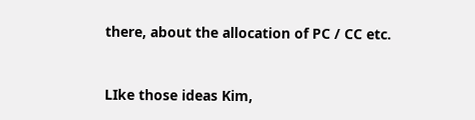there, about the allocation of PC / CC etc.


LIke those ideas Kim,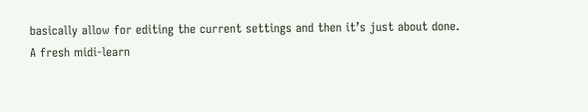basically allow for editing the current settings and then it’s just about done.
A fresh midi-learn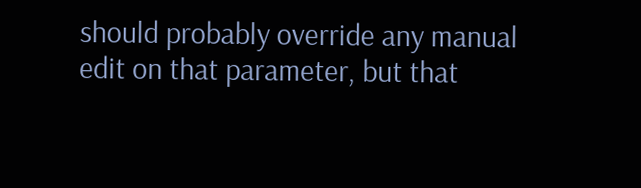should probably override any manual edit on that parameter, but that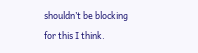shouldn’t be blocking for this I think.